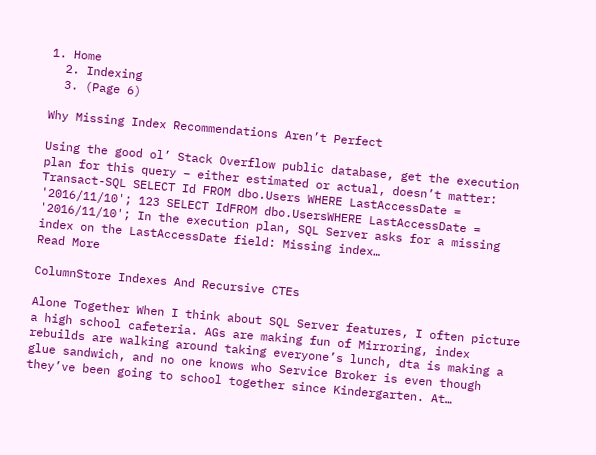1. Home
  2. Indexing
  3. (Page 6)

Why Missing Index Recommendations Aren’t Perfect

Using the good ol’ Stack Overflow public database, get the execution plan for this query – either estimated or actual, doesn’t matter: Transact-SQL SELECT Id FROM dbo.Users WHERE LastAccessDate = '2016/11/10'; 123 SELECT IdFROM dbo.UsersWHERE LastAccessDate = '2016/11/10'; In the execution plan, SQL Server asks for a missing index on the LastAccessDate field: Missing index…
Read More

ColumnStore Indexes And Recursive CTEs

Alone Together When I think about SQL Server features, I often picture a high school cafeteria. AGs are making fun of Mirroring, index rebuilds are walking around taking everyone’s lunch, dta is making a glue sandwich, and no one knows who Service Broker is even though they’ve been going to school together since Kindergarten. At…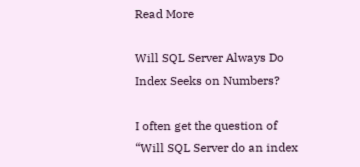Read More

Will SQL Server Always Do Index Seeks on Numbers?

I often get the question of “Will SQL Server do an index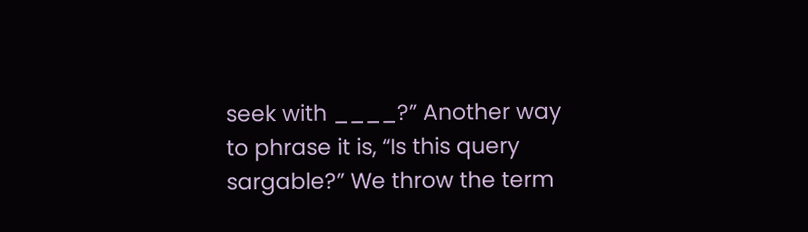seek with ____?” Another way to phrase it is, “Is this query sargable?” We throw the term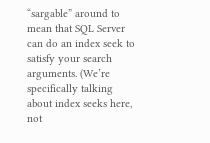“sargable” around to mean that SQL Server can do an index seek to satisfy your search arguments. (We’re specifically talking about index seeks here, not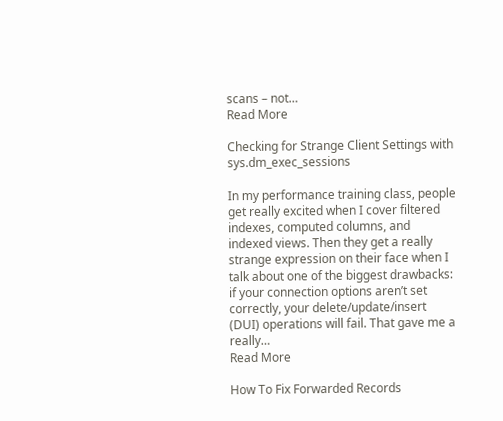scans – not…
Read More

Checking for Strange Client Settings with sys.dm_exec_sessions

In my performance training class, people get really excited when I cover filtered indexes, computed columns, and indexed views. Then they get a really strange expression on their face when I talk about one of the biggest drawbacks: if your connection options aren’t set correctly, your delete/update/insert (DUI) operations will fail. That gave me a really…
Read More

How To Fix Forwarded Records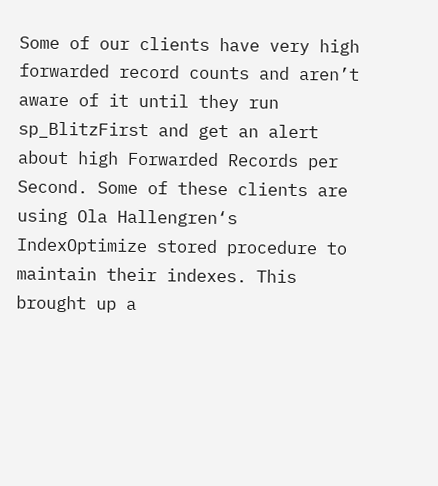Some of our clients have very high forwarded record counts and aren’t aware of it until they run sp_BlitzFirst and get an alert about high Forwarded Records per Second. Some of these clients are using Ola Hallengren‘s IndexOptimize stored procedure to maintain their indexes. This brought up a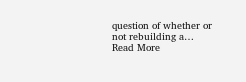question of whether or not rebuilding a…
Read More